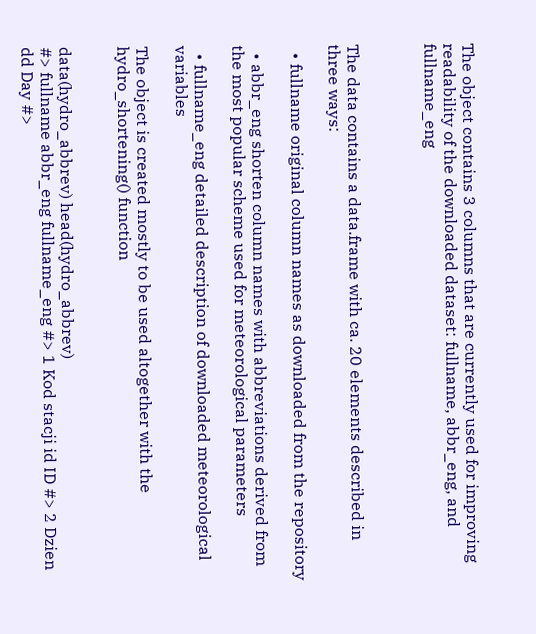The object contains 3 columns that are currently used for improving readability of the downloaded dataset: fullname, abbr_eng, and fullname_eng



The data contains a data.frame with ca. 20 elements described in three ways:

  • fullname original column names as downloaded from the repository

  • abbr_eng shorten column names with abbreviations derived from the most popular scheme used for meteorological parameters

  • fullname_eng detailed description of downloaded meteorological variables

The object is created mostly to be used altogether with the hydro_shortening() function


data(hydro_abbrev) head(hydro_abbrev)
#> fullname abbr_eng fullname_eng #> 1 Kod stacji id ID #> 2 Dzien dd Day #>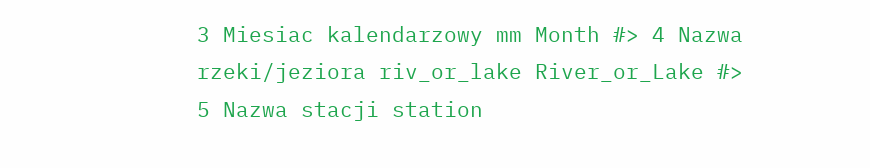3 Miesiac kalendarzowy mm Month #> 4 Nazwa rzeki/jeziora riv_or_lake River_or_Lake #> 5 Nazwa stacji station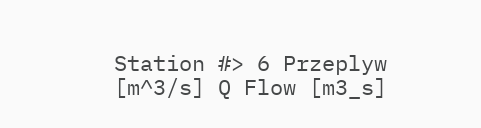Station #> 6 Przeplyw [m^3/s] Q Flow [m3_s]